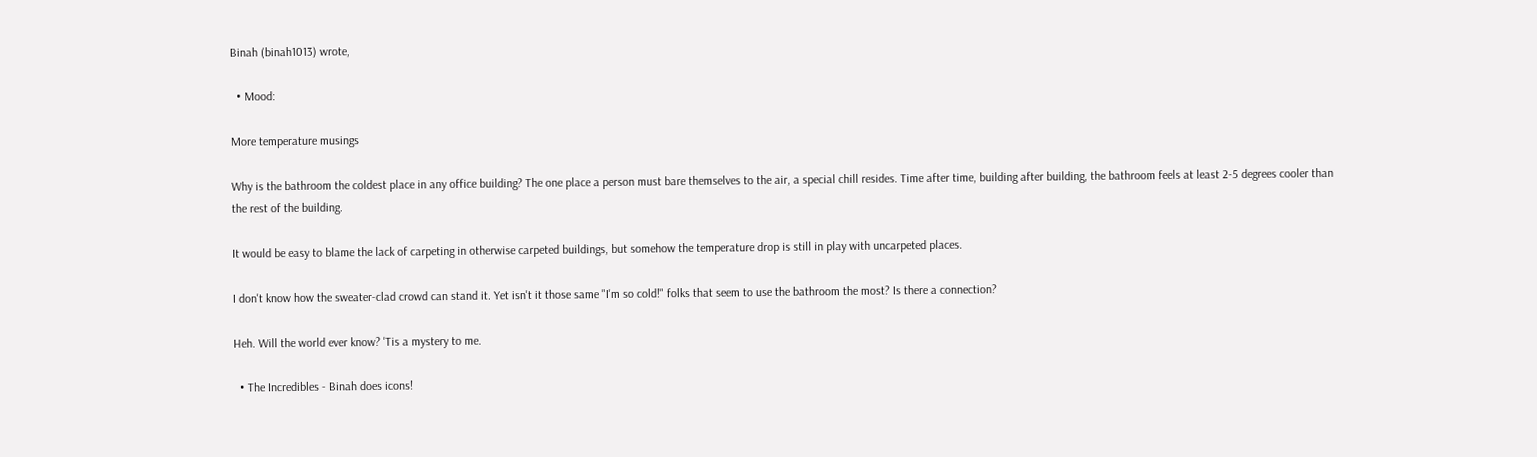Binah (binah1013) wrote,

  • Mood:

More temperature musings

Why is the bathroom the coldest place in any office building? The one place a person must bare themselves to the air, a special chill resides. Time after time, building after building, the bathroom feels at least 2-5 degrees cooler than the rest of the building.

It would be easy to blame the lack of carpeting in otherwise carpeted buildings, but somehow the temperature drop is still in play with uncarpeted places.

I don't know how the sweater-clad crowd can stand it. Yet isn't it those same "I'm so cold!" folks that seem to use the bathroom the most? Is there a connection?

Heh. Will the world ever know? 'Tis a mystery to me.

  • The Incredibles - Binah does icons!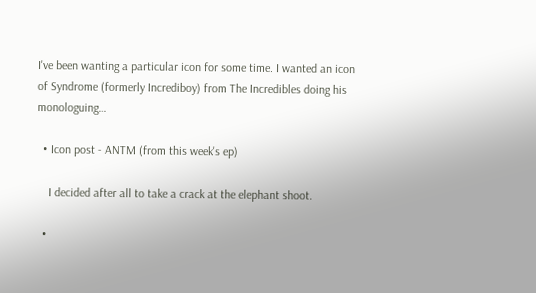I've been wanting a particular icon for some time. I wanted an icon of Syndrome (formerly Incrediboy) from The Incredibles doing his monologuing…

  • Icon post - ANTM (from this week's ep)

    I decided after all to take a crack at the elephant shoot.

  •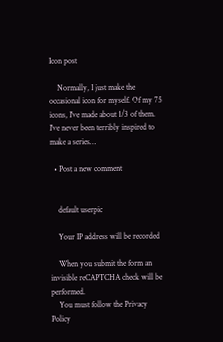Icon post

    Normally, I just make the occasional icon for myself. Of my 75 icons, I've made about 1/3 of them. I've never been terribly inspired to make a series…

  • Post a new comment


    default userpic

    Your IP address will be recorded

    When you submit the form an invisible reCAPTCHA check will be performed.
    You must follow the Privacy Policy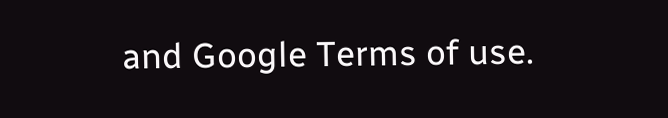and Google Terms of use.